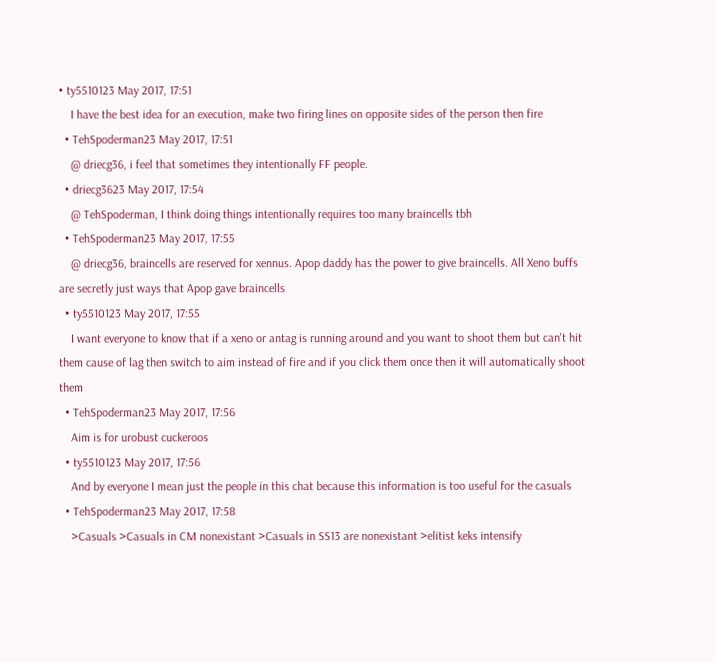• ty5510123 May 2017, 17:51
    I have the best idea for an execution, make two firing lines on opposite sides of the person then fire
  • TehSpoderman23 May 2017, 17:51
    @ driecg36, i feel that sometimes they intentionally FF people.
  • driecg3623 May 2017, 17:54
    @ TehSpoderman, I think doing things intentionally requires too many braincells tbh
  • TehSpoderman23 May 2017, 17:55
    @ driecg36, braincells are reserved for xennus. Apop daddy has the power to give braincells. All Xeno buffs are secretly just ways that Apop gave braincells
  • ty5510123 May 2017, 17:55
    I want everyone to know that if a xeno or antag is running around and you want to shoot them but can't hit them cause of lag then switch to aim instead of fire and if you click them once then it will automatically shoot them
  • TehSpoderman23 May 2017, 17:56
    Aim is for urobust cuckeroos
  • ty5510123 May 2017, 17:56
    And by everyone I mean just the people in this chat because this information is too useful for the casuals
  • TehSpoderman23 May 2017, 17:58
    >Casuals >Casuals in CM nonexistant >Casuals in SS13 are nonexistant >elitist keks intensify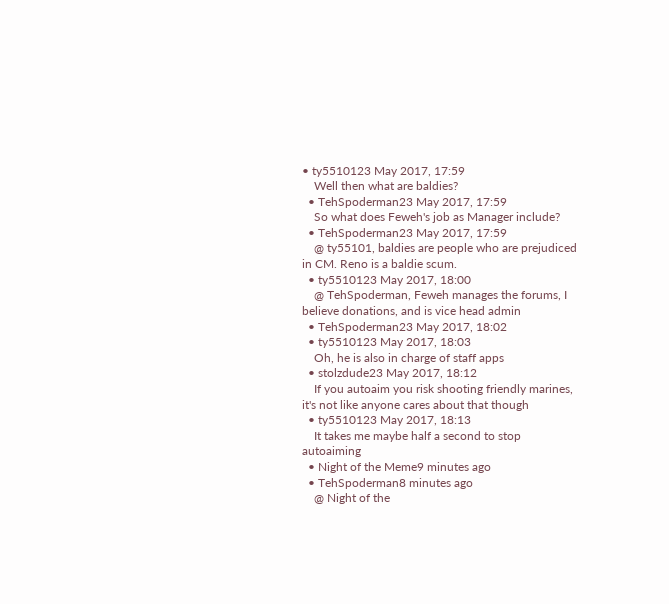• ty5510123 May 2017, 17:59
    Well then what are baldies?
  • TehSpoderman23 May 2017, 17:59
    So what does Feweh's job as Manager include?
  • TehSpoderman23 May 2017, 17:59
    @ ty55101, baldies are people who are prejudiced in CM. Reno is a baldie scum.
  • ty5510123 May 2017, 18:00
    @ TehSpoderman, Feweh manages the forums, I believe donations, and is vice head admin
  • TehSpoderman23 May 2017, 18:02
  • ty5510123 May 2017, 18:03
    Oh, he is also in charge of staff apps
  • stolzdude23 May 2017, 18:12
    If you autoaim you risk shooting friendly marines, it's not like anyone cares about that though
  • ty5510123 May 2017, 18:13
    It takes me maybe half a second to stop autoaiming
  • Night of the Meme9 minutes ago
  • TehSpoderman8 minutes ago
    @ Night of the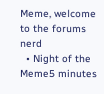Meme, welcome to the forums nerd
  • Night of the Meme5 minutes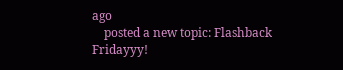ago
    posted a new topic: Flashback Fridayyy!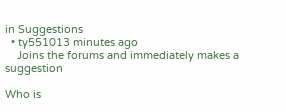in Suggestions
  • ty551013 minutes ago
    Joins the forums and immediately makes a suggestion

Who is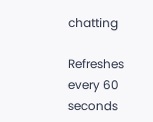chatting

Refreshes every 60 seconds